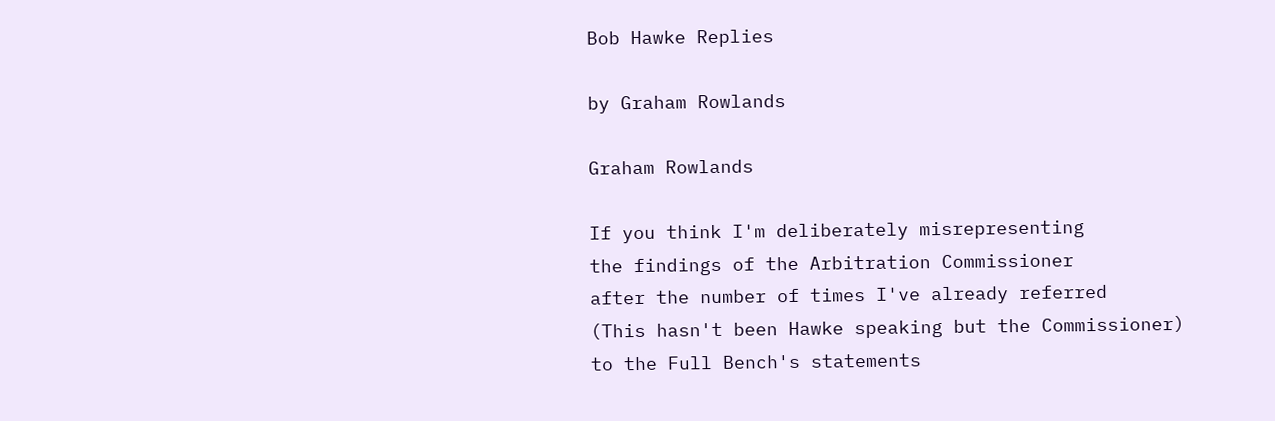Bob Hawke Replies

by Graham Rowlands

Graham Rowlands

If you think I'm deliberately misrepresenting
the findings of the Arbitration Commissioner
after the number of times I've already referred
(This hasn't been Hawke speaking but the Commissioner)
to the Full Bench's statements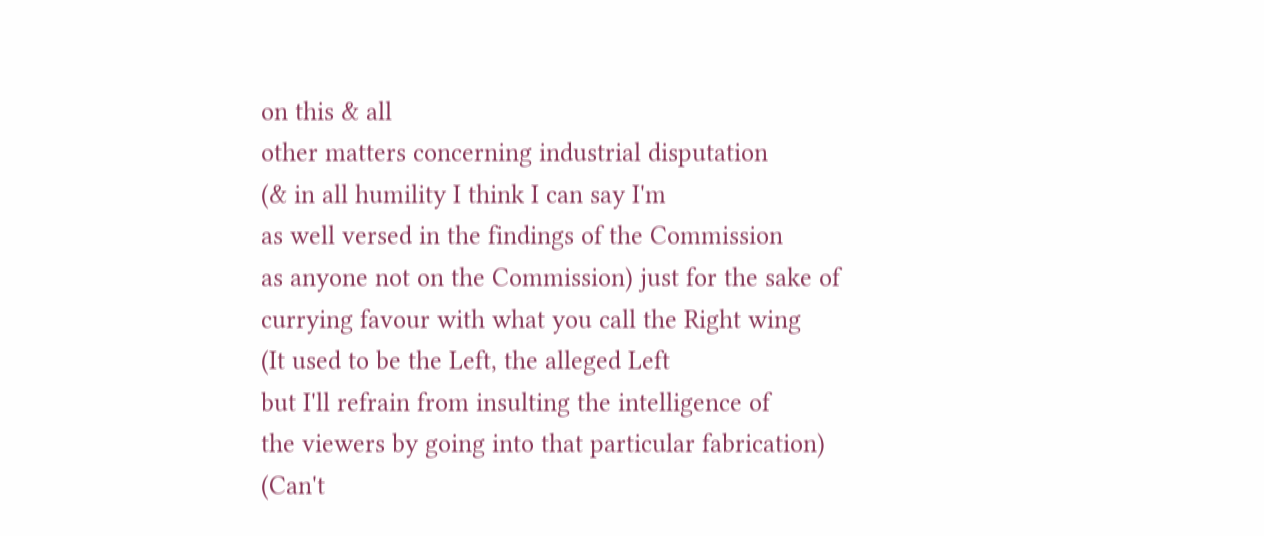on this & all
other matters concerning industrial disputation
(& in all humility I think I can say I'm
as well versed in the findings of the Commission
as anyone not on the Commission) just for the sake of
currying favour with what you call the Right wing
(It used to be the Left, the alleged Left
but I'll refrain from insulting the intelligence of
the viewers by going into that particular fabrication)
(Can't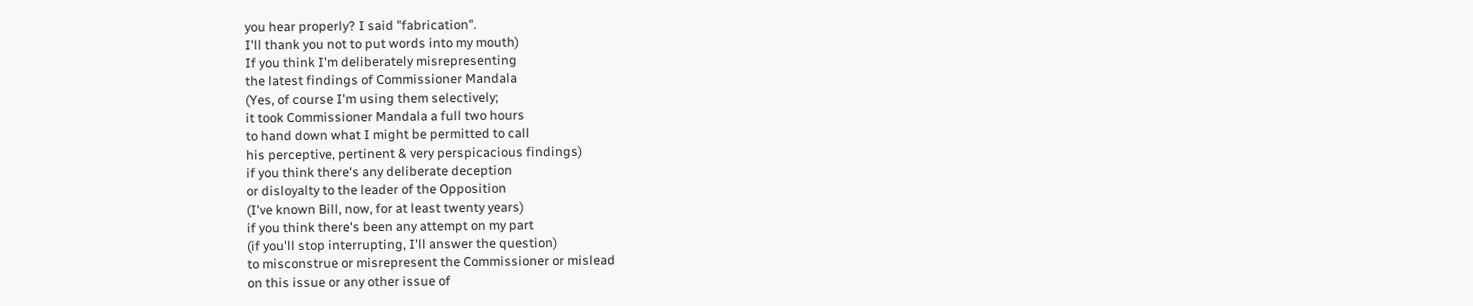you hear properly? I said "fabrication".
I'll thank you not to put words into my mouth)
If you think I'm deliberately misrepresenting
the latest findings of Commissioner Mandala
(Yes, of course I'm using them selectively;
it took Commissioner Mandala a full two hours
to hand down what I might be permitted to call
his perceptive, pertinent & very perspicacious findings)
if you think there's any deliberate deception
or disloyalty to the leader of the Opposition
(I've known Bill, now, for at least twenty years)
if you think there's been any attempt on my part
(if you'll stop interrupting, I'll answer the question)
to misconstrue or misrepresent the Commissioner or mislead
on this issue or any other issue of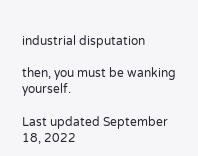industrial disputation

then, you must be wanking yourself.

Last updated September 18, 2022